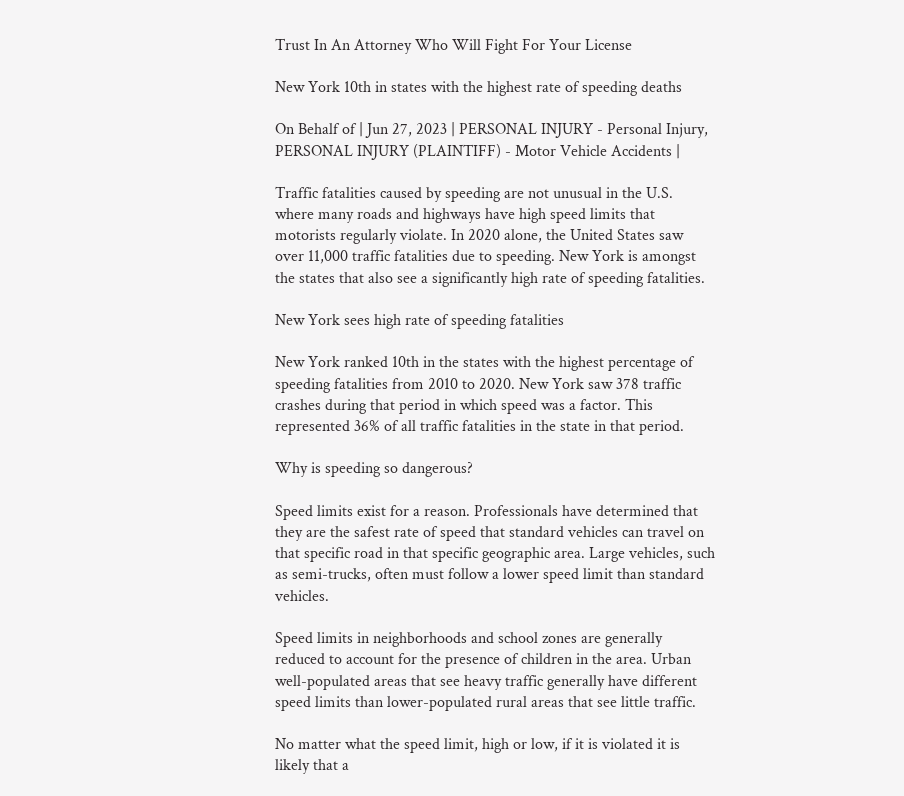Trust In An Attorney Who Will Fight For Your License

New York 10th in states with the highest rate of speeding deaths

On Behalf of | Jun 27, 2023 | PERSONAL INJURY - Personal Injury, PERSONAL INJURY (PLAINTIFF) - Motor Vehicle Accidents |

Traffic fatalities caused by speeding are not unusual in the U.S. where many roads and highways have high speed limits that motorists regularly violate. In 2020 alone, the United States saw over 11,000 traffic fatalities due to speeding. New York is amongst the states that also see a significantly high rate of speeding fatalities.

New York sees high rate of speeding fatalities

New York ranked 10th in the states with the highest percentage of speeding fatalities from 2010 to 2020. New York saw 378 traffic crashes during that period in which speed was a factor. This represented 36% of all traffic fatalities in the state in that period.

Why is speeding so dangerous?

Speed limits exist for a reason. Professionals have determined that they are the safest rate of speed that standard vehicles can travel on that specific road in that specific geographic area. Large vehicles, such as semi-trucks, often must follow a lower speed limit than standard vehicles.

Speed limits in neighborhoods and school zones are generally reduced to account for the presence of children in the area. Urban well-populated areas that see heavy traffic generally have different speed limits than lower-populated rural areas that see little traffic.

No matter what the speed limit, high or low, if it is violated it is likely that a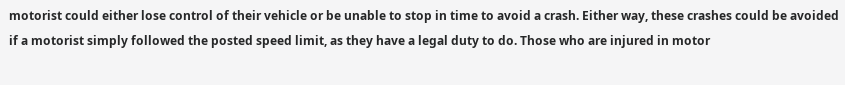motorist could either lose control of their vehicle or be unable to stop in time to avoid a crash. Either way, these crashes could be avoided if a motorist simply followed the posted speed limit, as they have a legal duty to do. Those who are injured in motor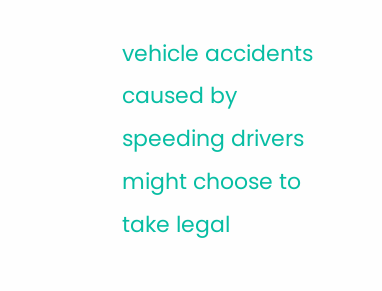vehicle accidents caused by speeding drivers might choose to take legal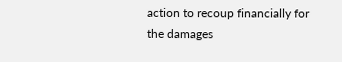action to recoup financially for the damages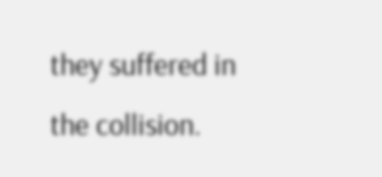they suffered in the collision.